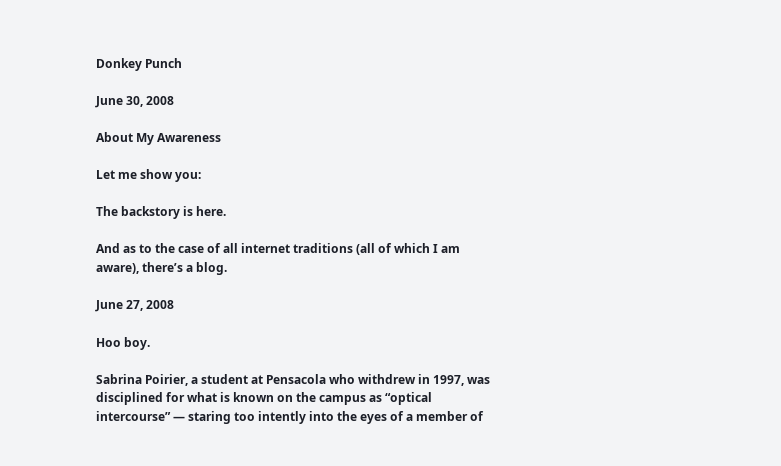Donkey Punch

June 30, 2008

About My Awareness

Let me show you:

The backstory is here.

And as to the case of all internet traditions (all of which I am aware), there’s a blog.

June 27, 2008

Hoo boy.

Sabrina Poirier, a student at Pensacola who withdrew in 1997, was disciplined for what is known on the campus as “optical intercourse” — staring too intently into the eyes of a member of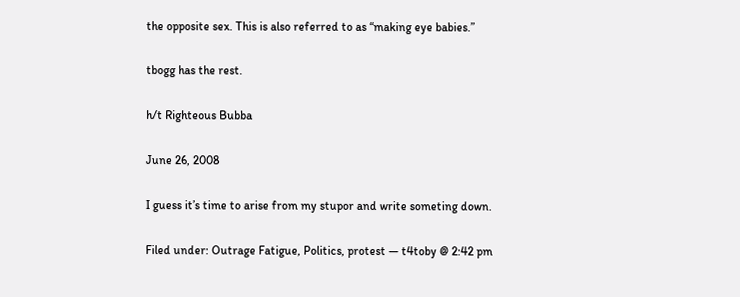the opposite sex. This is also referred to as “making eye babies.”

tbogg has the rest.

h/t Righteous Bubba

June 26, 2008

I guess it’s time to arise from my stupor and write someting down.

Filed under: Outrage Fatigue, Politics, protest — t4toby @ 2:42 pm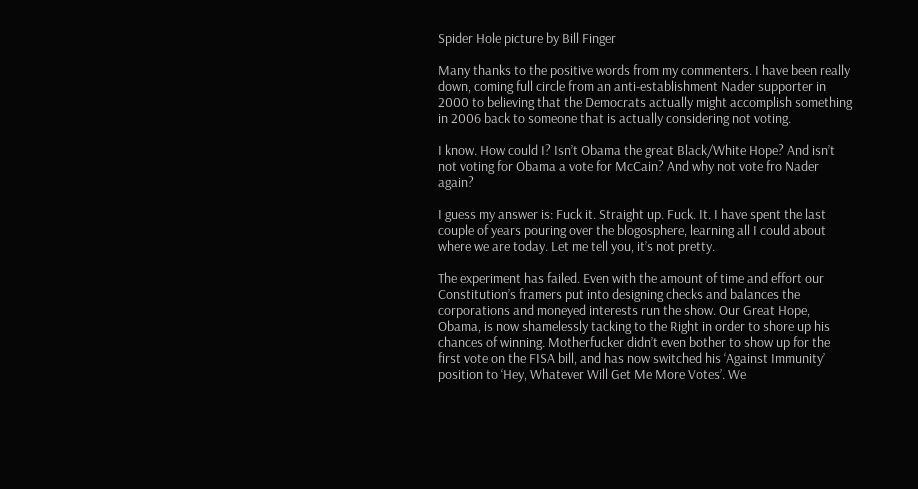Spider Hole picture by Bill Finger

Many thanks to the positive words from my commenters. I have been really down, coming full circle from an anti-establishment Nader supporter in 2000 to believing that the Democrats actually might accomplish something in 2006 back to someone that is actually considering not voting.

I know. How could I? Isn’t Obama the great Black/White Hope? And isn’t not voting for Obama a vote for McCain? And why not vote fro Nader again?

I guess my answer is: Fuck it. Straight up. Fuck. It. I have spent the last couple of years pouring over the blogosphere, learning all I could about where we are today. Let me tell you, it’s not pretty.

The experiment has failed. Even with the amount of time and effort our Constitution’s framers put into designing checks and balances the corporations and moneyed interests run the show. Our Great Hope, Obama, is now shamelessly tacking to the Right in order to shore up his chances of winning. Motherfucker didn’t even bother to show up for the first vote on the FISA bill, and has now switched his ‘Against Immunity’ position to ‘Hey, Whatever Will Get Me More Votes’. We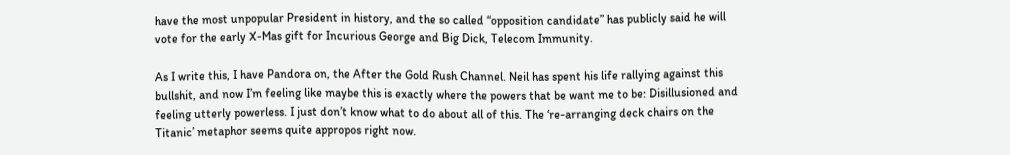have the most unpopular President in history, and the so called “opposition candidate” has publicly said he will vote for the early X-Mas gift for Incurious George and Big Dick, Telecom Immunity.

As I write this, I have Pandora on, the After the Gold Rush Channel. Neil has spent his life rallying against this bullshit, and now I’m feeling like maybe this is exactly where the powers that be want me to be: Disillusioned and feeling utterly powerless. I just don’t know what to do about all of this. The ‘re-arranging deck chairs on the Titanic’ metaphor seems quite appropos right now.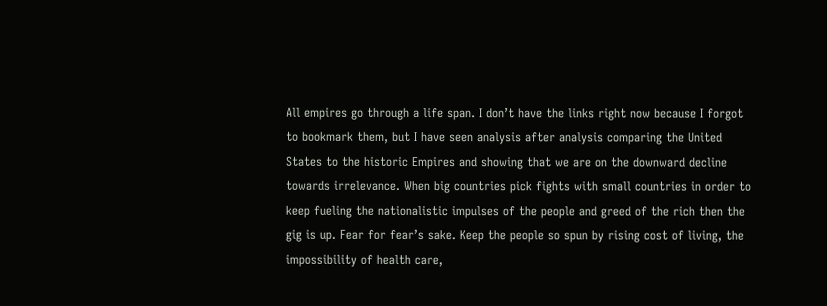All empires go through a life span. I don’t have the links right now because I forgot to bookmark them, but I have seen analysis after analysis comparing the United States to the historic Empires and showing that we are on the downward decline towards irrelevance. When big countries pick fights with small countries in order to keep fueling the nationalistic impulses of the people and greed of the rich then the gig is up. Fear for fear’s sake. Keep the people so spun by rising cost of living, the impossibility of health care,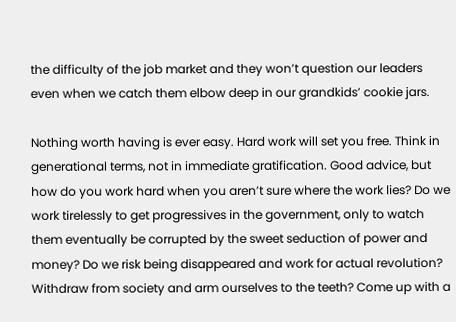the difficulty of the job market and they won’t question our leaders even when we catch them elbow deep in our grandkids’ cookie jars.

Nothing worth having is ever easy. Hard work will set you free. Think in generational terms, not in immediate gratification. Good advice, but how do you work hard when you aren’t sure where the work lies? Do we work tirelessly to get progressives in the government, only to watch them eventually be corrupted by the sweet seduction of power and money? Do we risk being disappeared and work for actual revolution? Withdraw from society and arm ourselves to the teeth? Come up with a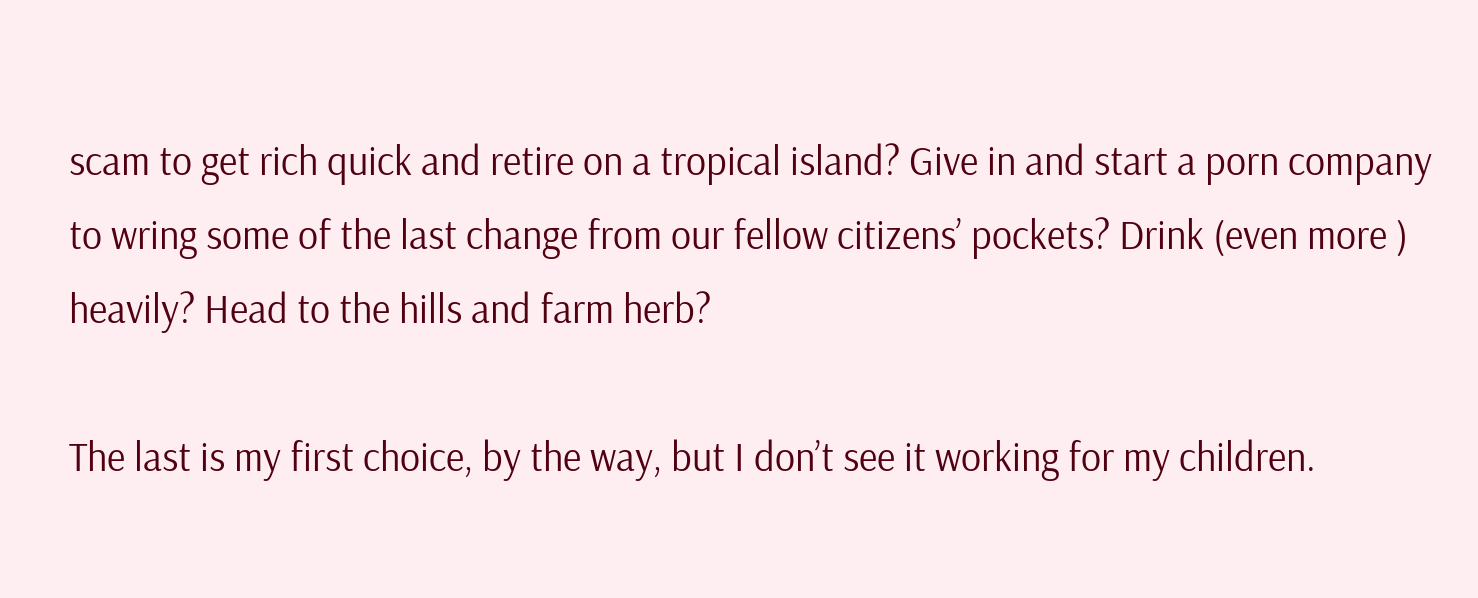scam to get rich quick and retire on a tropical island? Give in and start a porn company to wring some of the last change from our fellow citizens’ pockets? Drink (even more ) heavily? Head to the hills and farm herb?

The last is my first choice, by the way, but I don’t see it working for my children.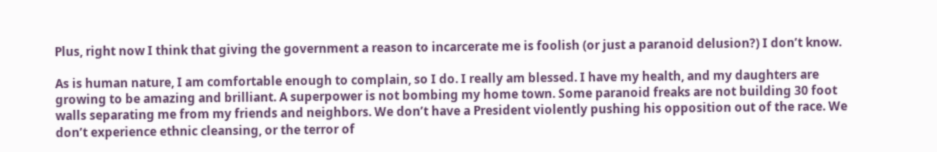Plus, right now I think that giving the government a reason to incarcerate me is foolish (or just a paranoid delusion?) I don’t know.

As is human nature, I am comfortable enough to complain, so I do. I really am blessed. I have my health, and my daughters are growing to be amazing and brilliant. A superpower is not bombing my home town. Some paranoid freaks are not building 30 foot walls separating me from my friends and neighbors. We don’t have a President violently pushing his opposition out of the race. We don’t experience ethnic cleansing, or the terror of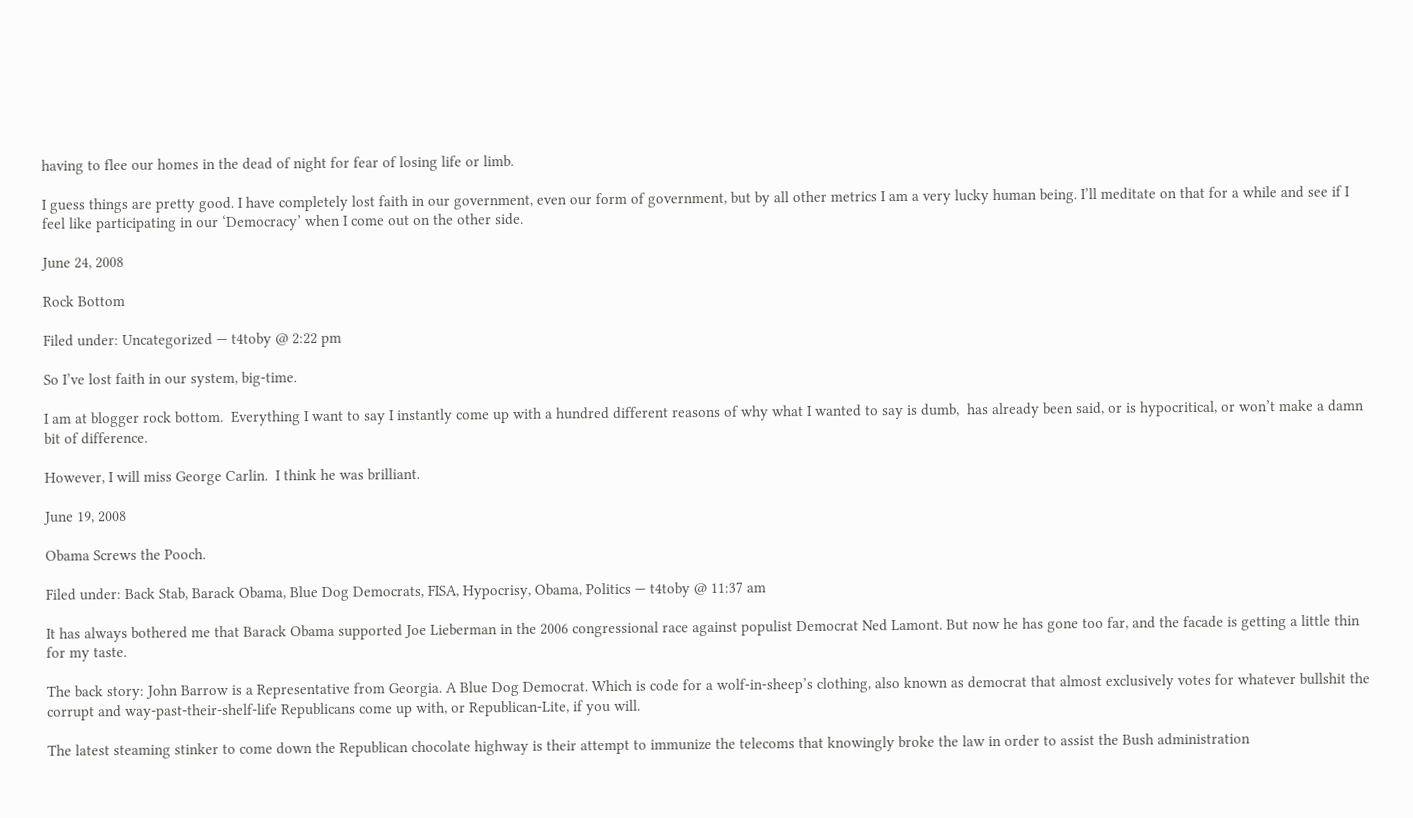having to flee our homes in the dead of night for fear of losing life or limb.

I guess things are pretty good. I have completely lost faith in our government, even our form of government, but by all other metrics I am a very lucky human being. I’ll meditate on that for a while and see if I feel like participating in our ‘Democracy’ when I come out on the other side.

June 24, 2008

Rock Bottom

Filed under: Uncategorized — t4toby @ 2:22 pm

So I’ve lost faith in our system, big-time.

I am at blogger rock bottom.  Everything I want to say I instantly come up with a hundred different reasons of why what I wanted to say is dumb,  has already been said, or is hypocritical, or won’t make a damn bit of difference.

However, I will miss George Carlin.  I think he was brilliant.

June 19, 2008

Obama Screws the Pooch.

Filed under: Back Stab, Barack Obama, Blue Dog Democrats, FISA, Hypocrisy, Obama, Politics — t4toby @ 11:37 am

It has always bothered me that Barack Obama supported Joe Lieberman in the 2006 congressional race against populist Democrat Ned Lamont. But now he has gone too far, and the facade is getting a little thin for my taste.

The back story: John Barrow is a Representative from Georgia. A Blue Dog Democrat. Which is code for a wolf-in-sheep’s clothing, also known as democrat that almost exclusively votes for whatever bullshit the corrupt and way-past-their-shelf-life Republicans come up with, or Republican-Lite, if you will.

The latest steaming stinker to come down the Republican chocolate highway is their attempt to immunize the telecoms that knowingly broke the law in order to assist the Bush administration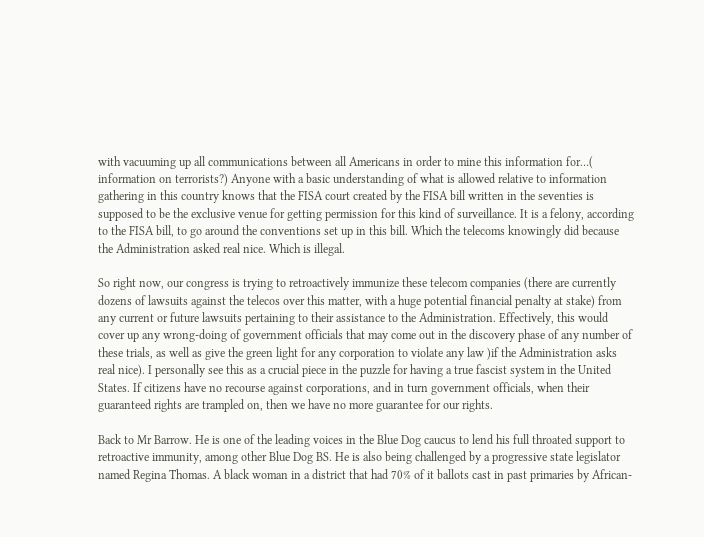with vacuuming up all communications between all Americans in order to mine this information for…( information on terrorists?) Anyone with a basic understanding of what is allowed relative to information gathering in this country knows that the FISA court created by the FISA bill written in the seventies is supposed to be the exclusive venue for getting permission for this kind of surveillance. It is a felony, according to the FISA bill, to go around the conventions set up in this bill. Which the telecoms knowingly did because the Administration asked real nice. Which is illegal.

So right now, our congress is trying to retroactively immunize these telecom companies (there are currently dozens of lawsuits against the telecos over this matter, with a huge potential financial penalty at stake) from any current or future lawsuits pertaining to their assistance to the Administration. Effectively, this would cover up any wrong-doing of government officials that may come out in the discovery phase of any number of these trials, as well as give the green light for any corporation to violate any law )if the Administration asks real nice). I personally see this as a crucial piece in the puzzle for having a true fascist system in the United States. If citizens have no recourse against corporations, and in turn government officials, when their guaranteed rights are trampled on, then we have no more guarantee for our rights.

Back to Mr Barrow. He is one of the leading voices in the Blue Dog caucus to lend his full throated support to retroactive immunity, among other Blue Dog BS. He is also being challenged by a progressive state legislator named Regina Thomas. A black woman in a district that had 70% of it ballots cast in past primaries by African-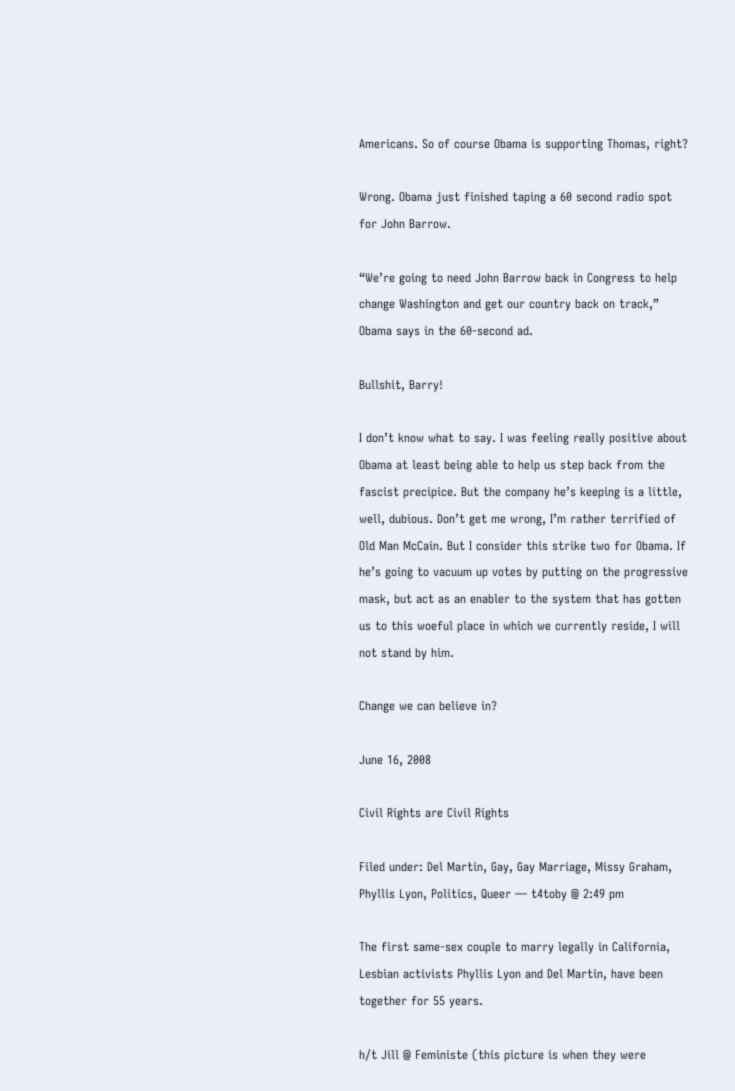Americans. So of course Obama is supporting Thomas, right?

Wrong. Obama just finished taping a 60 second radio spot for John Barrow.

“We’re going to need John Barrow back in Congress to help change Washington and get our country back on track,” Obama says in the 60-second ad.

Bullshit, Barry!

I don’t know what to say. I was feeling really positive about Obama at least being able to help us step back from the fascist precipice. But the company he’s keeping is a little, well, dubious. Don’t get me wrong, I’m rather terrified of Old Man McCain. But I consider this strike two for Obama. If he’s going to vacuum up votes by putting on the progressive mask, but act as an enabler to the system that has gotten us to this woeful place in which we currently reside, I will not stand by him.

Change we can believe in?

June 16, 2008

Civil Rights are Civil Rights

Filed under: Del Martin, Gay, Gay Marriage, Missy Graham, Phyllis Lyon, Politics, Queer — t4toby @ 2:49 pm

The first same-sex couple to marry legally in California, Lesbian activists Phyllis Lyon and Del Martin, have been together for 55 years.

h/t Jill @ Feministe (this picture is when they were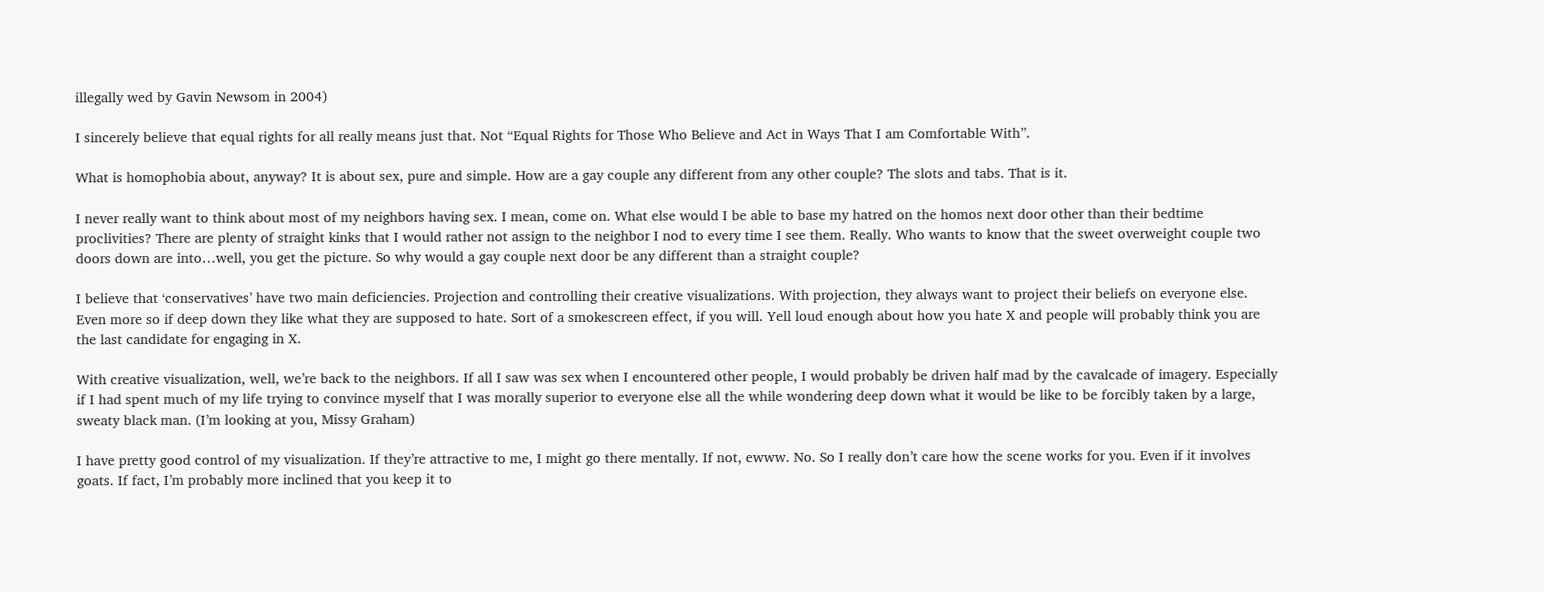illegally wed by Gavin Newsom in 2004)

I sincerely believe that equal rights for all really means just that. Not “Equal Rights for Those Who Believe and Act in Ways That I am Comfortable With”.

What is homophobia about, anyway? It is about sex, pure and simple. How are a gay couple any different from any other couple? The slots and tabs. That is it.

I never really want to think about most of my neighbors having sex. I mean, come on. What else would I be able to base my hatred on the homos next door other than their bedtime proclivities? There are plenty of straight kinks that I would rather not assign to the neighbor I nod to every time I see them. Really. Who wants to know that the sweet overweight couple two doors down are into…well, you get the picture. So why would a gay couple next door be any different than a straight couple?

I believe that ‘conservatives’ have two main deficiencies. Projection and controlling their creative visualizations. With projection, they always want to project their beliefs on everyone else. Even more so if deep down they like what they are supposed to hate. Sort of a smokescreen effect, if you will. Yell loud enough about how you hate X and people will probably think you are the last candidate for engaging in X.

With creative visualization, well, we’re back to the neighbors. If all I saw was sex when I encountered other people, I would probably be driven half mad by the cavalcade of imagery. Especially if I had spent much of my life trying to convince myself that I was morally superior to everyone else all the while wondering deep down what it would be like to be forcibly taken by a large, sweaty black man. (I’m looking at you, Missy Graham)

I have pretty good control of my visualization. If they’re attractive to me, I might go there mentally. If not, ewww. No. So I really don’t care how the scene works for you. Even if it involves goats. If fact, I’m probably more inclined that you keep it to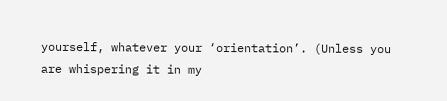yourself, whatever your ‘orientation’. (Unless you are whispering it in my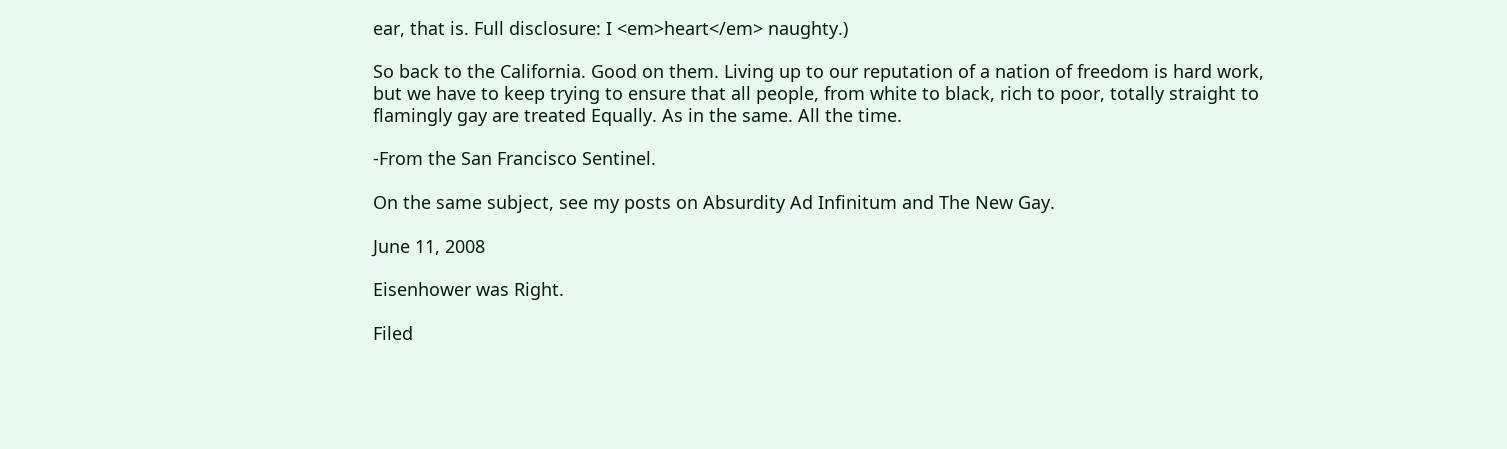ear, that is. Full disclosure: I <em>heart</em> naughty.)

So back to the California. Good on them. Living up to our reputation of a nation of freedom is hard work, but we have to keep trying to ensure that all people, from white to black, rich to poor, totally straight to flamingly gay are treated Equally. As in the same. All the time.

-From the San Francisco Sentinel.

On the same subject, see my posts on Absurdity Ad Infinitum and The New Gay.

June 11, 2008

Eisenhower was Right.

Filed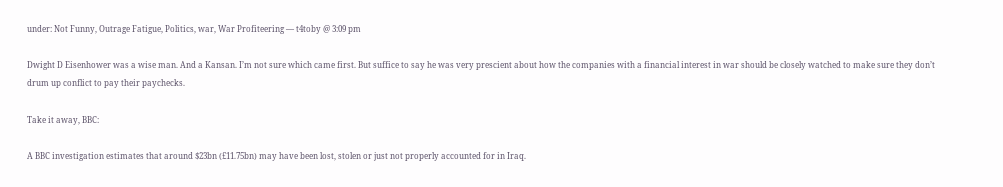under: Not Funny, Outrage Fatigue, Politics, war, War Profiteering — t4toby @ 3:09 pm

Dwight D Eisenhower was a wise man. And a Kansan. I’m not sure which came first. But suffice to say he was very prescient about how the companies with a financial interest in war should be closely watched to make sure they don’t drum up conflict to pay their paychecks.

Take it away, BBC:

A BBC investigation estimates that around $23bn (£11.75bn) may have been lost, stolen or just not properly accounted for in Iraq.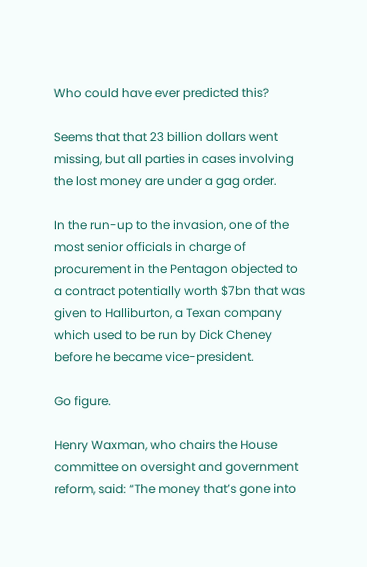Who could have ever predicted this?

Seems that that 23 billion dollars went missing, but all parties in cases involving the lost money are under a gag order.

In the run-up to the invasion, one of the most senior officials in charge of procurement in the Pentagon objected to a contract potentially worth $7bn that was given to Halliburton, a Texan company which used to be run by Dick Cheney before he became vice-president.

Go figure.

Henry Waxman, who chairs the House committee on oversight and government reform, said: “The money that’s gone into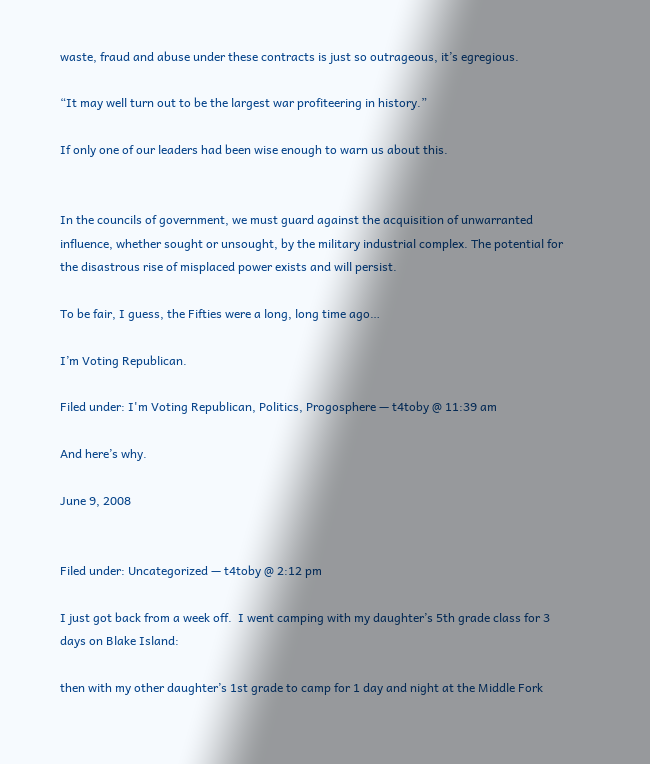waste, fraud and abuse under these contracts is just so outrageous, it’s egregious.

“It may well turn out to be the largest war profiteering in history.”

If only one of our leaders had been wise enough to warn us about this.


In the councils of government, we must guard against the acquisition of unwarranted influence, whether sought or unsought, by the military industrial complex. The potential for the disastrous rise of misplaced power exists and will persist.

To be fair, I guess, the Fifties were a long, long time ago…

I’m Voting Republican.

Filed under: I'm Voting Republican, Politics, Progosphere — t4toby @ 11:39 am

And here’s why.

June 9, 2008


Filed under: Uncategorized — t4toby @ 2:12 pm

I just got back from a week off.  I went camping with my daughter’s 5th grade class for 3 days on Blake Island:

then with my other daughter’s 1st grade to camp for 1 day and night at the Middle Fork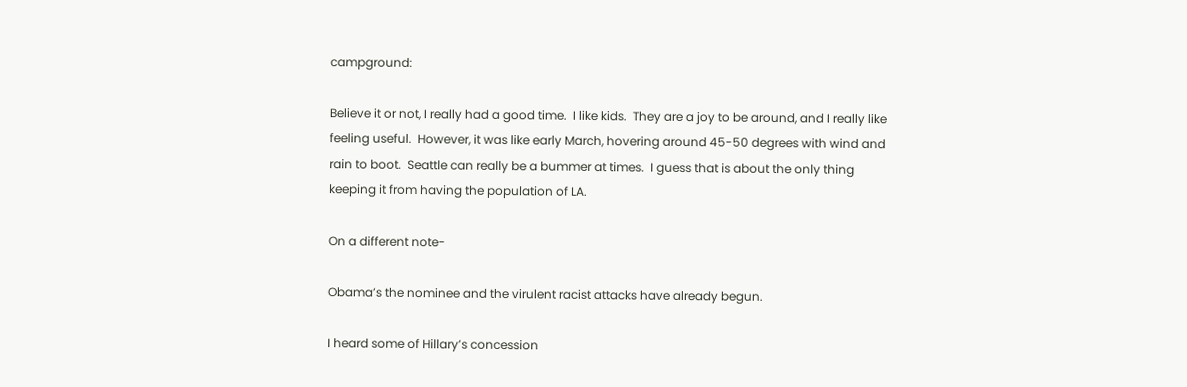campground:

Believe it or not, I really had a good time.  I like kids.  They are a joy to be around, and I really like feeling useful.  However, it was like early March, hovering around 45-50 degrees with wind and rain to boot.  Seattle can really be a bummer at times.  I guess that is about the only thing keeping it from having the population of LA.

On a different note-

Obama’s the nominee and the virulent racist attacks have already begun.

I heard some of Hillary’s concession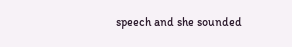speech and she sounded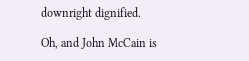downright dignified.

Oh, and John McCain is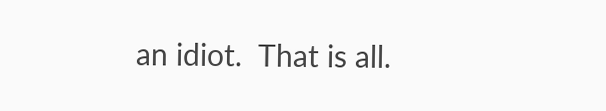an idiot.  That is all.